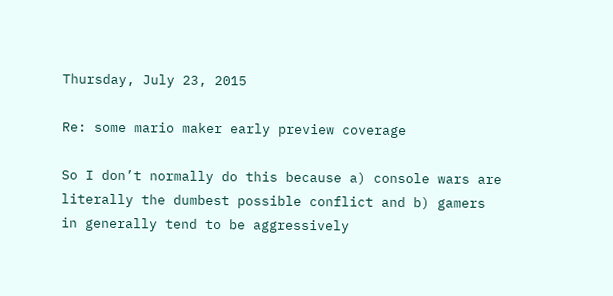Thursday, July 23, 2015

Re: some mario maker early preview coverage

So I don’t normally do this because a) console wars are literally the dumbest possible conflict and b) gamers in generally tend to be aggressively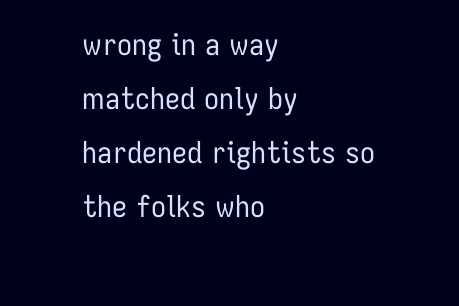wrong in a way matched only by hardened rightists so the folks who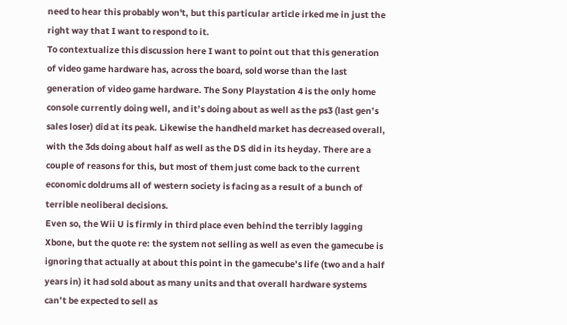need to hear this probably won't, but this particular article irked me in just the right way that I want to respond to it.
To contextualize this discussion here I want to point out that this generation of video game hardware has, across the board, sold worse than the last generation of video game hardware. The Sony Playstation 4 is the only home console currently doing well, and it’s doing about as well as the ps3 (last gen’s sales loser) did at its peak. Likewise the handheld market has decreased overall, with the 3ds doing about half as well as the DS did in its heyday. There are a couple of reasons for this, but most of them just come back to the current economic doldrums all of western society is facing as a result of a bunch of terrible neoliberal decisions.
Even so, the Wii U is firmly in third place even behind the terribly lagging Xbone, but the quote re: the system not selling as well as even the gamecube is ignoring that actually at about this point in the gamecube’s life (two and a half years in) it had sold about as many units and that overall hardware systems can’t be expected to sell as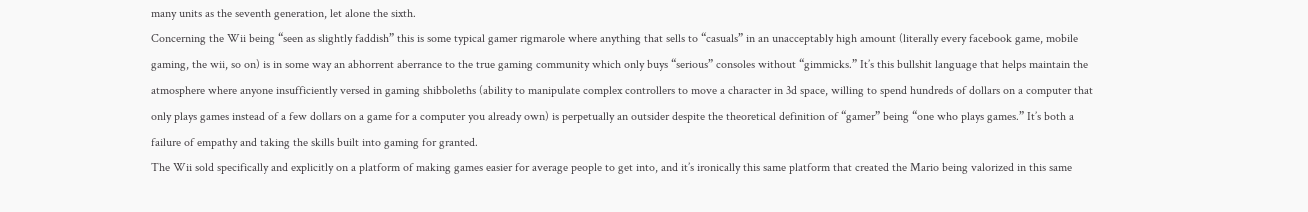many units as the seventh generation, let alone the sixth.
Concerning the Wii being “seen as slightly faddish” this is some typical gamer rigmarole where anything that sells to “casuals” in an unacceptably high amount (literally every facebook game, mobile gaming, the wii, so on) is in some way an abhorrent aberrance to the true gaming community which only buys “serious” consoles without “gimmicks.” It’s this bullshit language that helps maintain the atmosphere where anyone insufficiently versed in gaming shibboleths (ability to manipulate complex controllers to move a character in 3d space, willing to spend hundreds of dollars on a computer that only plays games instead of a few dollars on a game for a computer you already own) is perpetually an outsider despite the theoretical definition of “gamer” being “one who plays games.” It’s both a failure of empathy and taking the skills built into gaming for granted.
The Wii sold specifically and explicitly on a platform of making games easier for average people to get into, and it’s ironically this same platform that created the Mario being valorized in this same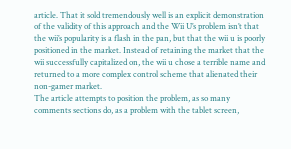article. That it sold tremendously well is an explicit demonstration of the validity of this approach and the Wii U’s problem isn’t that the wii’s popularity is a flash in the pan, but that the wii u is poorly positioned in the market. Instead of retaining the market that the wii successfully capitalized on, the wii u chose a terrible name and returned to a more complex control scheme that alienated their non-gamer market.
The article attempts to position the problem, as so many comments sections do, as a problem with the tablet screen,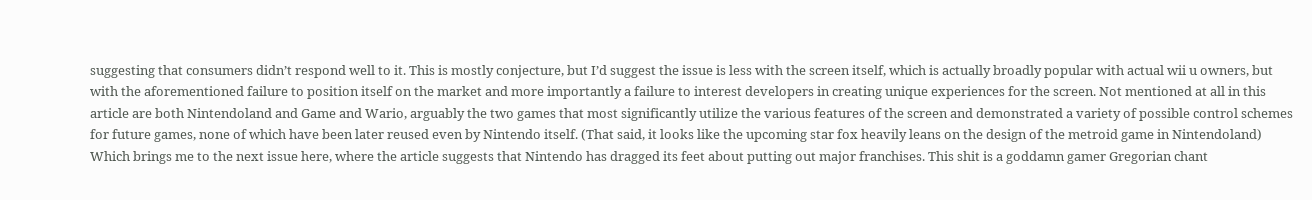suggesting that consumers didn’t respond well to it. This is mostly conjecture, but I’d suggest the issue is less with the screen itself, which is actually broadly popular with actual wii u owners, but with the aforementioned failure to position itself on the market and more importantly a failure to interest developers in creating unique experiences for the screen. Not mentioned at all in this article are both Nintendoland and Game and Wario, arguably the two games that most significantly utilize the various features of the screen and demonstrated a variety of possible control schemes for future games, none of which have been later reused even by Nintendo itself. (That said, it looks like the upcoming star fox heavily leans on the design of the metroid game in Nintendoland)
Which brings me to the next issue here, where the article suggests that Nintendo has dragged its feet about putting out major franchises. This shit is a goddamn gamer Gregorian chant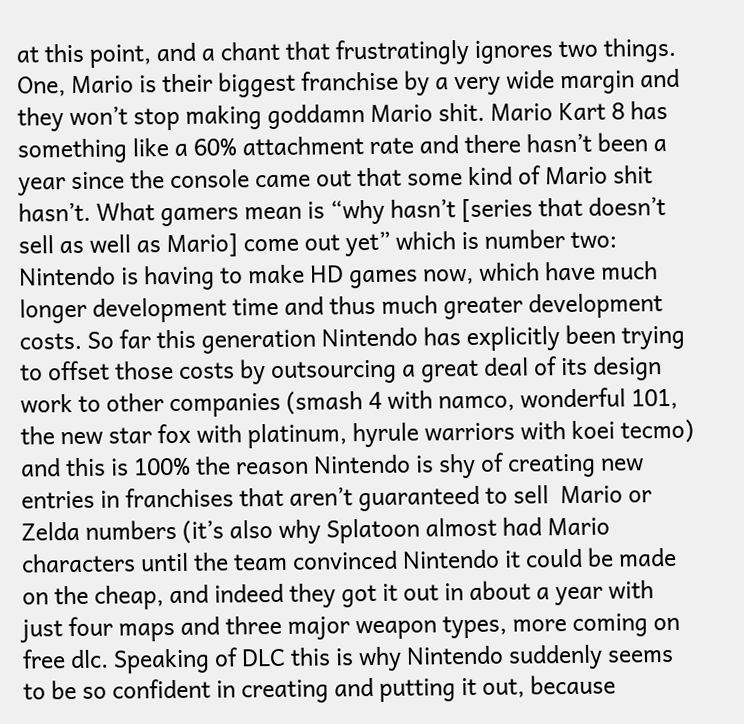at this point, and a chant that frustratingly ignores two things.  One, Mario is their biggest franchise by a very wide margin and they won’t stop making goddamn Mario shit. Mario Kart 8 has something like a 60% attachment rate and there hasn’t been a year since the console came out that some kind of Mario shit hasn’t. What gamers mean is “why hasn’t [series that doesn’t sell as well as Mario] come out yet” which is number two: Nintendo is having to make HD games now, which have much longer development time and thus much greater development costs. So far this generation Nintendo has explicitly been trying to offset those costs by outsourcing a great deal of its design work to other companies (smash 4 with namco, wonderful 101, the new star fox with platinum, hyrule warriors with koei tecmo) and this is 100% the reason Nintendo is shy of creating new entries in franchises that aren’t guaranteed to sell  Mario or Zelda numbers (it’s also why Splatoon almost had Mario characters until the team convinced Nintendo it could be made on the cheap, and indeed they got it out in about a year with just four maps and three major weapon types, more coming on free dlc. Speaking of DLC this is why Nintendo suddenly seems to be so confident in creating and putting it out, because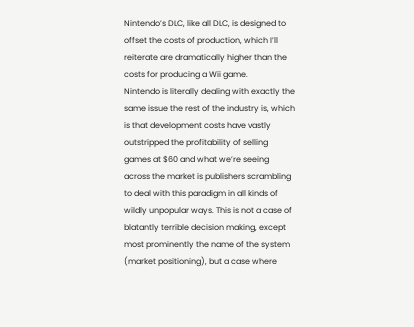Nintendo’s DLC, like all DLC, is designed to offset the costs of production, which I’ll reiterate are dramatically higher than the costs for producing a Wii game.
Nintendo is literally dealing with exactly the same issue the rest of the industry is, which is that development costs have vastly outstripped the profitability of selling games at $60 and what we’re seeing across the market is publishers scrambling to deal with this paradigm in all kinds of wildly unpopular ways. This is not a case of blatantly terrible decision making, except most prominently the name of the system (market positioning), but a case where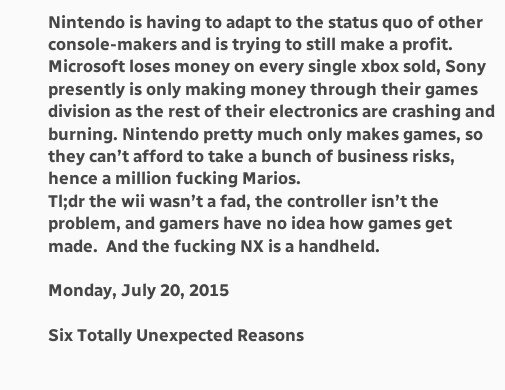Nintendo is having to adapt to the status quo of other console-makers and is trying to still make a profit. Microsoft loses money on every single xbox sold, Sony presently is only making money through their games division as the rest of their electronics are crashing and burning. Nintendo pretty much only makes games, so they can’t afford to take a bunch of business risks, hence a million fucking Marios.
Tl;dr the wii wasn’t a fad, the controller isn’t the problem, and gamers have no idea how games get made.  And the fucking NX is a handheld.

Monday, July 20, 2015

Six Totally Unexpected Reasons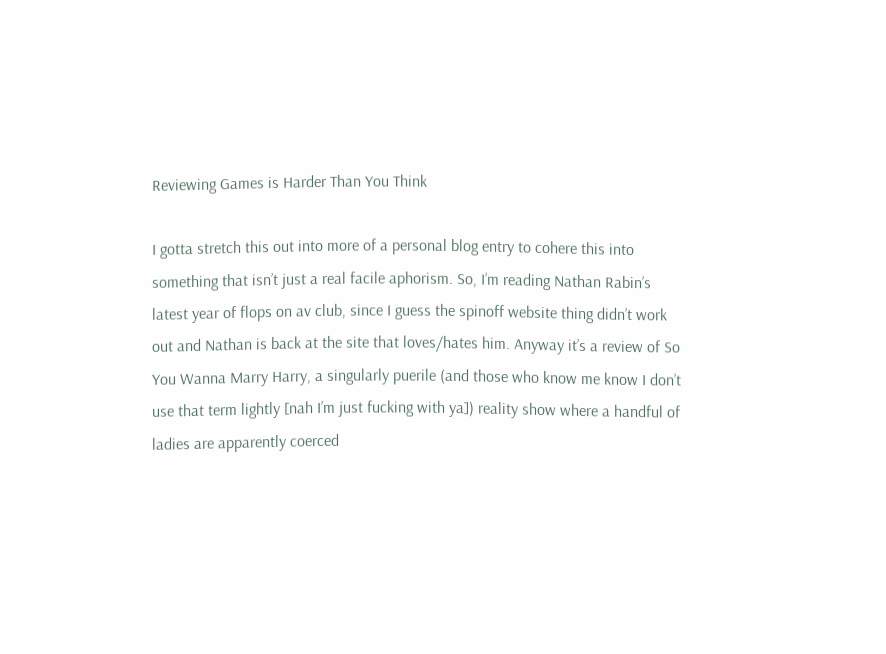Reviewing Games is Harder Than You Think

I gotta stretch this out into more of a personal blog entry to cohere this into something that isn’t just a real facile aphorism. So, I’m reading Nathan Rabin’s latest year of flops on av club, since I guess the spinoff website thing didn’t work out and Nathan is back at the site that loves/hates him. Anyway it’s a review of So You Wanna Marry Harry, a singularly puerile (and those who know me know I don’t use that term lightly [nah I’m just fucking with ya]) reality show where a handful of ladies are apparently coerced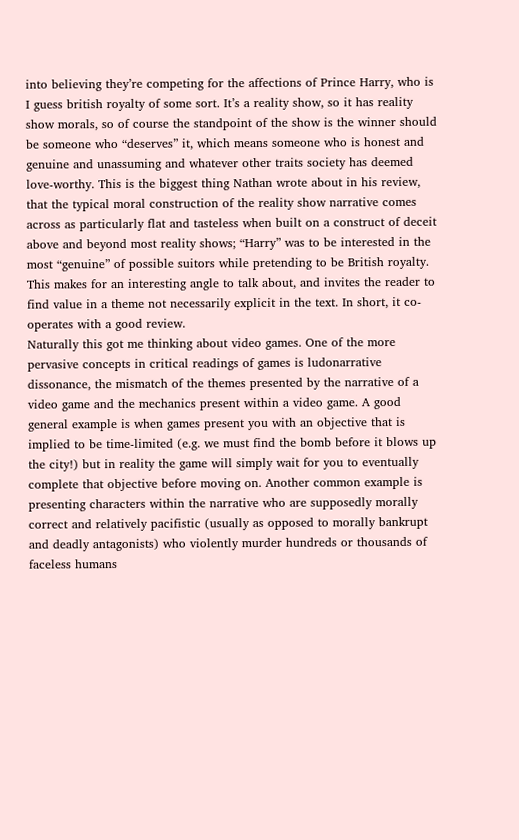into believing they’re competing for the affections of Prince Harry, who is I guess british royalty of some sort. It’s a reality show, so it has reality show morals, so of course the standpoint of the show is the winner should be someone who “deserves” it, which means someone who is honest and genuine and unassuming and whatever other traits society has deemed love-worthy. This is the biggest thing Nathan wrote about in his review, that the typical moral construction of the reality show narrative comes across as particularly flat and tasteless when built on a construct of deceit above and beyond most reality shows; “Harry” was to be interested in the most “genuine” of possible suitors while pretending to be British royalty.
This makes for an interesting angle to talk about, and invites the reader to find value in a theme not necessarily explicit in the text. In short, it co-operates with a good review.
Naturally this got me thinking about video games. One of the more pervasive concepts in critical readings of games is ludonarrative dissonance, the mismatch of the themes presented by the narrative of a video game and the mechanics present within a video game. A good general example is when games present you with an objective that is implied to be time-limited (e.g. we must find the bomb before it blows up the city!) but in reality the game will simply wait for you to eventually complete that objective before moving on. Another common example is presenting characters within the narrative who are supposedly morally correct and relatively pacifistic (usually as opposed to morally bankrupt and deadly antagonists) who violently murder hundreds or thousands of faceless humans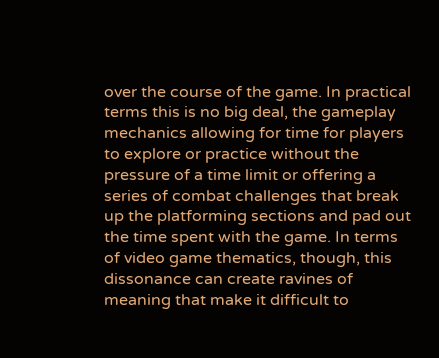over the course of the game. In practical terms this is no big deal, the gameplay mechanics allowing for time for players to explore or practice without the pressure of a time limit or offering a series of combat challenges that break up the platforming sections and pad out the time spent with the game. In terms of video game thematics, though, this dissonance can create ravines of meaning that make it difficult to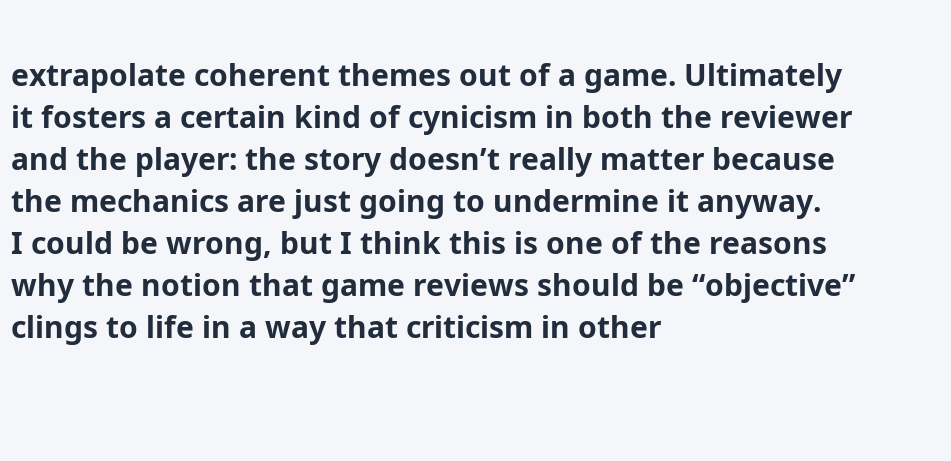extrapolate coherent themes out of a game. Ultimately it fosters a certain kind of cynicism in both the reviewer and the player: the story doesn’t really matter because the mechanics are just going to undermine it anyway.
I could be wrong, but I think this is one of the reasons why the notion that game reviews should be “objective” clings to life in a way that criticism in other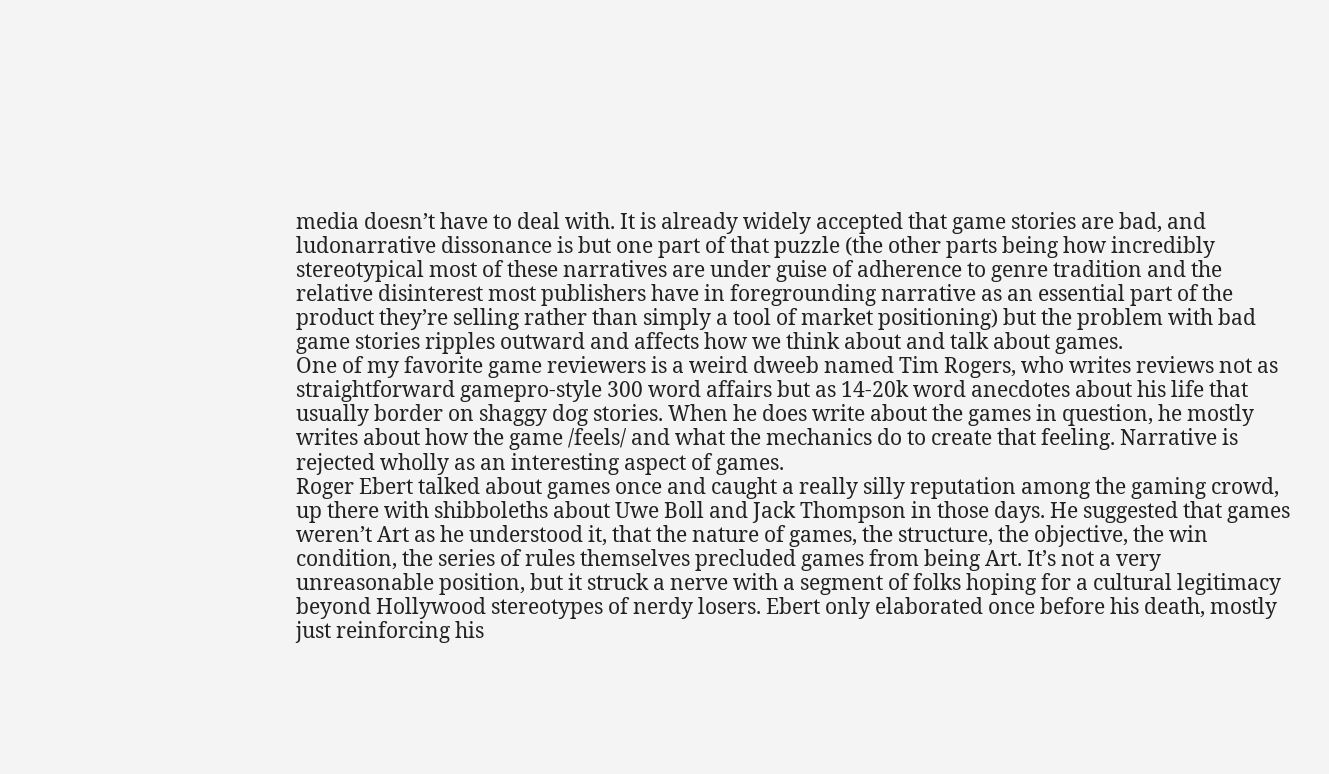media doesn’t have to deal with. It is already widely accepted that game stories are bad, and ludonarrative dissonance is but one part of that puzzle (the other parts being how incredibly stereotypical most of these narratives are under guise of adherence to genre tradition and the relative disinterest most publishers have in foregrounding narrative as an essential part of the product they’re selling rather than simply a tool of market positioning) but the problem with bad game stories ripples outward and affects how we think about and talk about games.
One of my favorite game reviewers is a weird dweeb named Tim Rogers, who writes reviews not as straightforward gamepro-style 300 word affairs but as 14-20k word anecdotes about his life that usually border on shaggy dog stories. When he does write about the games in question, he mostly writes about how the game /feels/ and what the mechanics do to create that feeling. Narrative is rejected wholly as an interesting aspect of games.
Roger Ebert talked about games once and caught a really silly reputation among the gaming crowd, up there with shibboleths about Uwe Boll and Jack Thompson in those days. He suggested that games weren’t Art as he understood it, that the nature of games, the structure, the objective, the win condition, the series of rules themselves precluded games from being Art. It’s not a very unreasonable position, but it struck a nerve with a segment of folks hoping for a cultural legitimacy beyond Hollywood stereotypes of nerdy losers. Ebert only elaborated once before his death, mostly just reinforcing his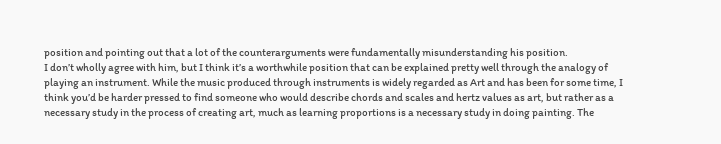position and pointing out that a lot of the counterarguments were fundamentally misunderstanding his position.
I don’t wholly agree with him, but I think it’s a worthwhile position that can be explained pretty well through the analogy of playing an instrument. While the music produced through instruments is widely regarded as Art and has been for some time, I think you’d be harder pressed to find someone who would describe chords and scales and hertz values as art, but rather as a necessary study in the process of creating art, much as learning proportions is a necessary study in doing painting. The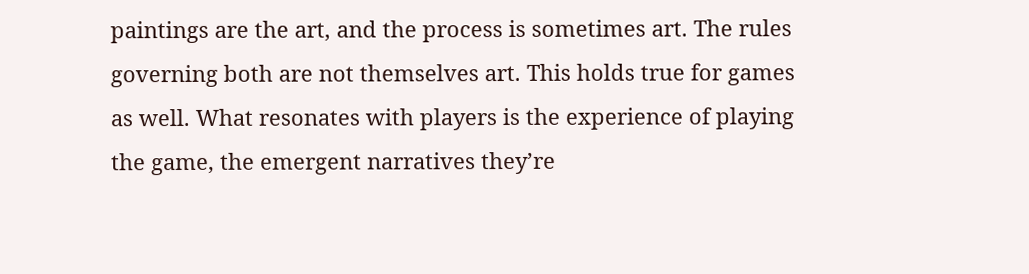paintings are the art, and the process is sometimes art. The rules governing both are not themselves art. This holds true for games as well. What resonates with players is the experience of playing the game, the emergent narratives they’re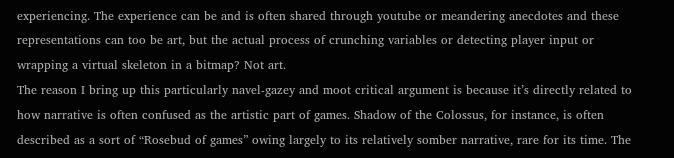experiencing. The experience can be and is often shared through youtube or meandering anecdotes and these representations can too be art, but the actual process of crunching variables or detecting player input or wrapping a virtual skeleton in a bitmap? Not art.
The reason I bring up this particularly navel-gazey and moot critical argument is because it’s directly related to how narrative is often confused as the artistic part of games. Shadow of the Colossus, for instance, is often described as a sort of “Rosebud of games” owing largely to its relatively somber narrative, rare for its time. The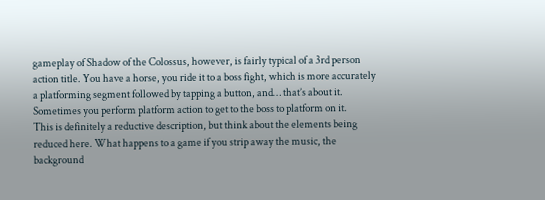gameplay of Shadow of the Colossus, however, is fairly typical of a 3rd person action title. You have a horse, you ride it to a boss fight, which is more accurately a platforming segment followed by tapping a button, and… that’s about it. Sometimes you perform platform action to get to the boss to platform on it.
This is definitely a reductive description, but think about the elements being reduced here. What happens to a game if you strip away the music, the background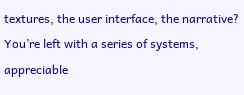textures, the user interface, the narrative? You’re left with a series of systems, appreciable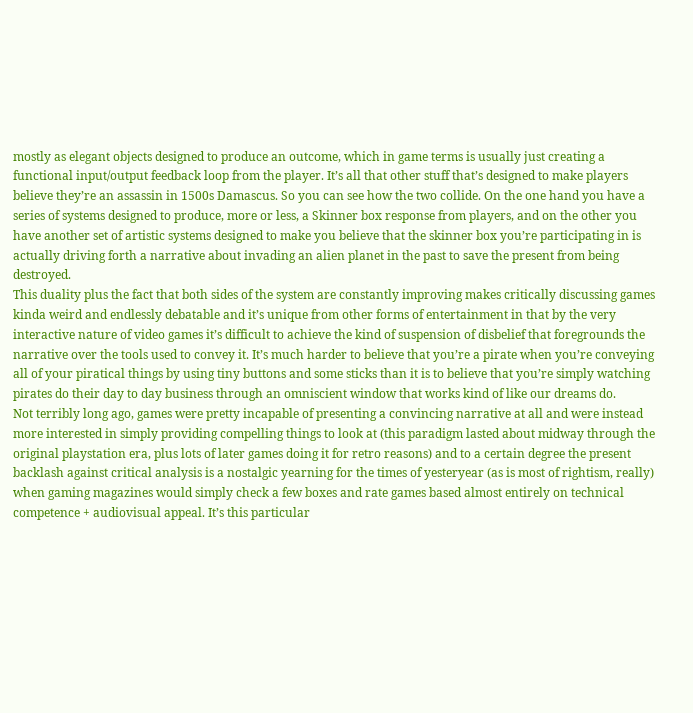mostly as elegant objects designed to produce an outcome, which in game terms is usually just creating a functional input/output feedback loop from the player. It’s all that other stuff that’s designed to make players believe they’re an assassin in 1500s Damascus. So you can see how the two collide. On the one hand you have a series of systems designed to produce, more or less, a Skinner box response from players, and on the other you have another set of artistic systems designed to make you believe that the skinner box you’re participating in is actually driving forth a narrative about invading an alien planet in the past to save the present from being destroyed.
This duality plus the fact that both sides of the system are constantly improving makes critically discussing games kinda weird and endlessly debatable and it’s unique from other forms of entertainment in that by the very interactive nature of video games it’s difficult to achieve the kind of suspension of disbelief that foregrounds the narrative over the tools used to convey it. It’s much harder to believe that you’re a pirate when you’re conveying all of your piratical things by using tiny buttons and some sticks than it is to believe that you’re simply watching pirates do their day to day business through an omniscient window that works kind of like our dreams do.
Not terribly long ago, games were pretty incapable of presenting a convincing narrative at all and were instead more interested in simply providing compelling things to look at (this paradigm lasted about midway through the original playstation era, plus lots of later games doing it for retro reasons) and to a certain degree the present backlash against critical analysis is a nostalgic yearning for the times of yesteryear (as is most of rightism, really) when gaming magazines would simply check a few boxes and rate games based almost entirely on technical competence + audiovisual appeal. It’s this particular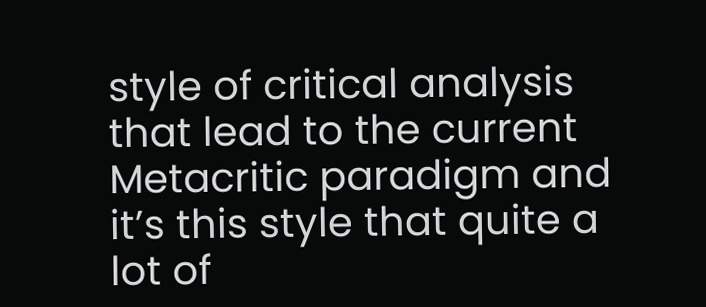style of critical analysis that lead to the current Metacritic paradigm and it’s this style that quite a lot of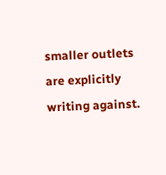smaller outlets are explicitly writing against.